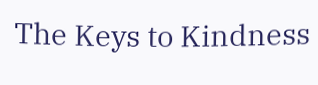The Keys to Kindness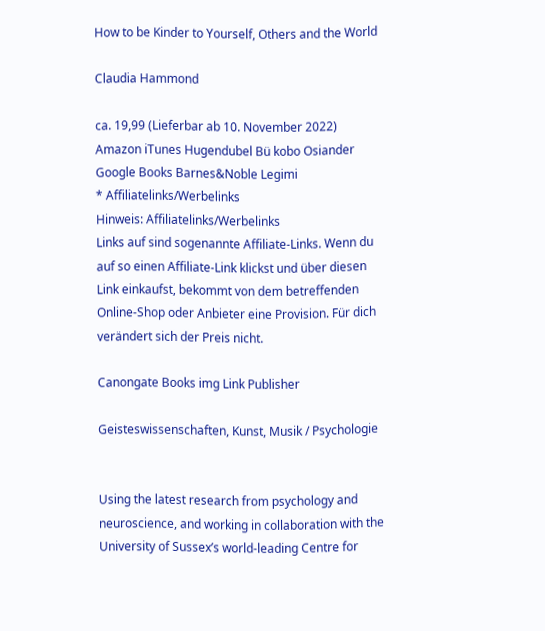How to be Kinder to Yourself, Others and the World

Claudia Hammond

ca. 19,99 (Lieferbar ab 10. November 2022)
Amazon iTunes Hugendubel Bü kobo Osiander Google Books Barnes&Noble Legimi
* Affiliatelinks/Werbelinks
Hinweis: Affiliatelinks/Werbelinks
Links auf sind sogenannte Affiliate-Links. Wenn du auf so einen Affiliate-Link klickst und über diesen Link einkaufst, bekommt von dem betreffenden Online-Shop oder Anbieter eine Provision. Für dich verändert sich der Preis nicht.

Canongate Books img Link Publisher

Geisteswissenschaften, Kunst, Musik / Psychologie


Using the latest research from psychology and neuroscience, and working in collaboration with the University of Sussex’s world-leading Centre for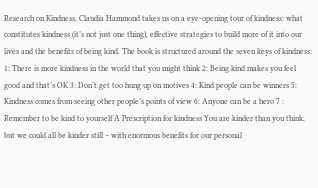Research on Kindness, Claudia Hammond takes us on a eye-opening tour of kindness: what constitutes kindness (it’s not just one thing), effective strategies to build more of it into our lives and the benefits of being kind. The book is structured around the seven keys of kindness: 1: There is more kindness in the world that you might think 2: Being kind makes you feel good and that’s OK 3: Don’t get too hung up on motives 4: Kind people can be winners 5: Kindness comes from seeing other people’s points of view 6: Anyone can be a hero 7 : Remember to be kind to yourself A Prescription for kindness You are kinder than you think, but we could all be kinder still – with enormous benefits for our personal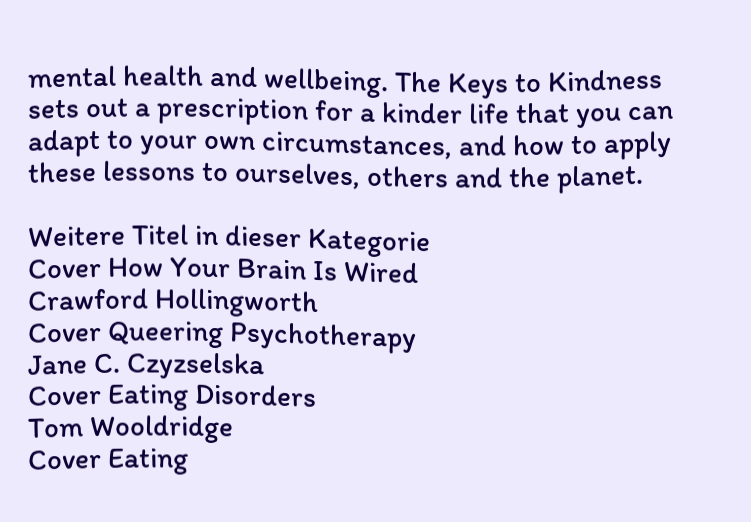mental health and wellbeing. The Keys to Kindness sets out a prescription for a kinder life that you can adapt to your own circumstances, and how to apply these lessons to ourselves, others and the planet.

Weitere Titel in dieser Kategorie
Cover How Your Brain Is Wired
Crawford Hollingworth
Cover Queering Psychotherapy
Jane C. Czyzselska
Cover Eating Disorders
Tom Wooldridge
Cover Eating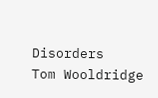Disorders
Tom Wooldridge